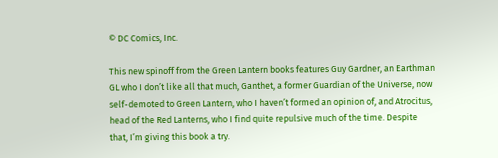© DC Comics, Inc.

This new spinoff from the Green Lantern books features Guy Gardner, an Earthman GL who I don’t like all that much, Ganthet, a former Guardian of the Universe, now self-demoted to Green Lantern, who I haven’t formed an opinion of, and Atrocitus, head of the Red Lanterns, who I find quite repulsive much of the time. Despite that, I’m giving this book a try.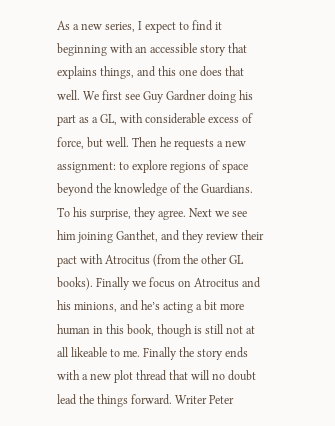As a new series, I expect to find it beginning with an accessible story that explains things, and this one does that well. We first see Guy Gardner doing his part as a GL, with considerable excess of force, but well. Then he requests a new assignment: to explore regions of space beyond the knowledge of the Guardians. To his surprise, they agree. Next we see him joining Ganthet, and they review their pact with Atrocitus (from the other GL books). Finally we focus on Atrocitus and his minions, and he’s acting a bit more human in this book, though is still not at all likeable to me. Finally the story ends with a new plot thread that will no doubt lead the things forward. Writer Peter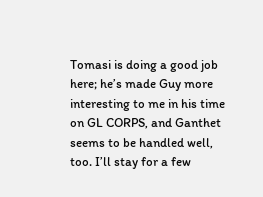Tomasi is doing a good job here; he’s made Guy more interesting to me in his time on GL CORPS, and Ganthet seems to be handled well, too. I’ll stay for a few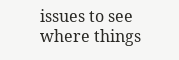issues to see where things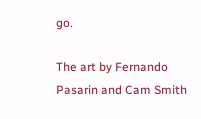go.

The art by Fernando Pasarin and Cam Smith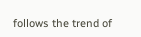follows the trend of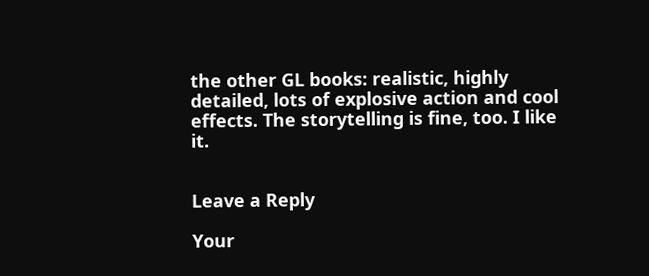the other GL books: realistic, highly detailed, lots of explosive action and cool effects. The storytelling is fine, too. I like it.


Leave a Reply

Your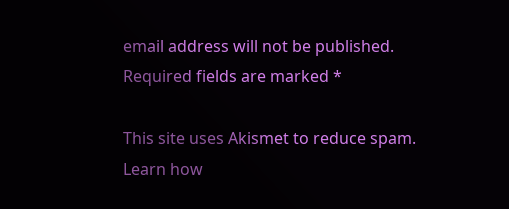email address will not be published. Required fields are marked *

This site uses Akismet to reduce spam. Learn how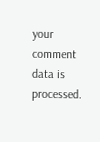your comment data is processed.